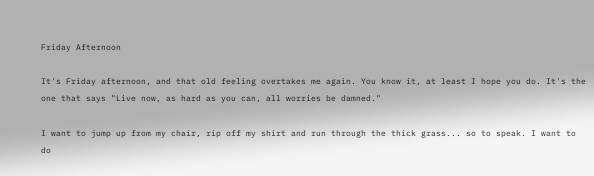Friday Afternoon

It's Friday afternoon, and that old feeling overtakes me again. You know it, at least I hope you do. It's the one that says "Live now, as hard as you can, all worries be damned."

I want to jump up from my chair, rip off my shirt and run through the thick grass... so to speak. I want to do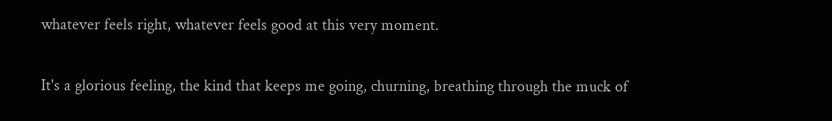whatever feels right, whatever feels good at this very moment.

It's a glorious feeling, the kind that keeps me going, churning, breathing through the muck of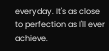everyday. It's as close to perfection as I'll ever achieve.